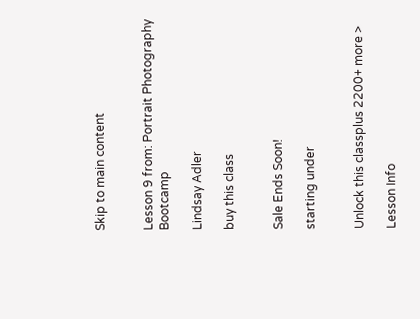Skip to main content


Lesson 9 from: Portrait Photography Bootcamp

Lindsay Adler

buy this class


Sale Ends Soon!

starting under


Unlock this classplus 2200+ more >

Lesson Info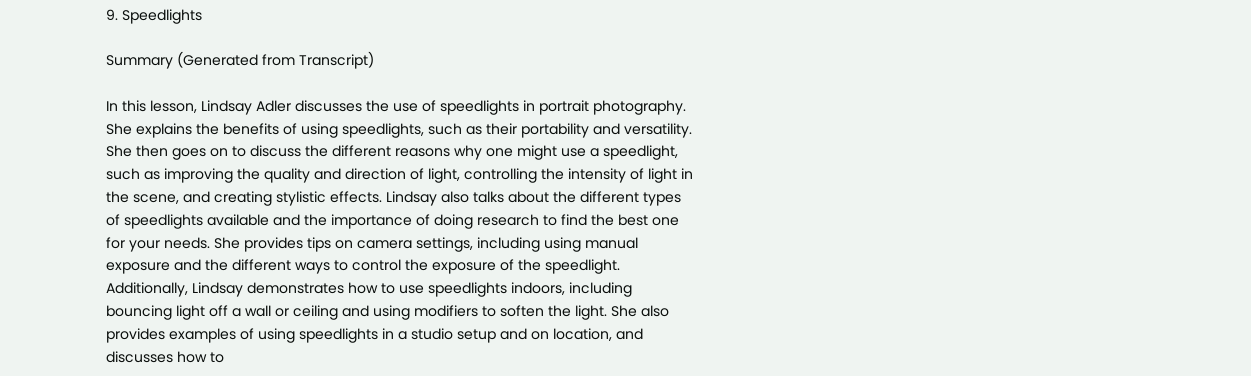9. Speedlights

Summary (Generated from Transcript)

In this lesson, Lindsay Adler discusses the use of speedlights in portrait photography. She explains the benefits of using speedlights, such as their portability and versatility. She then goes on to discuss the different reasons why one might use a speedlight, such as improving the quality and direction of light, controlling the intensity of light in the scene, and creating stylistic effects. Lindsay also talks about the different types of speedlights available and the importance of doing research to find the best one for your needs. She provides tips on camera settings, including using manual exposure and the different ways to control the exposure of the speedlight. Additionally, Lindsay demonstrates how to use speedlights indoors, including bouncing light off a wall or ceiling and using modifiers to soften the light. She also provides examples of using speedlights in a studio setup and on location, and discusses how to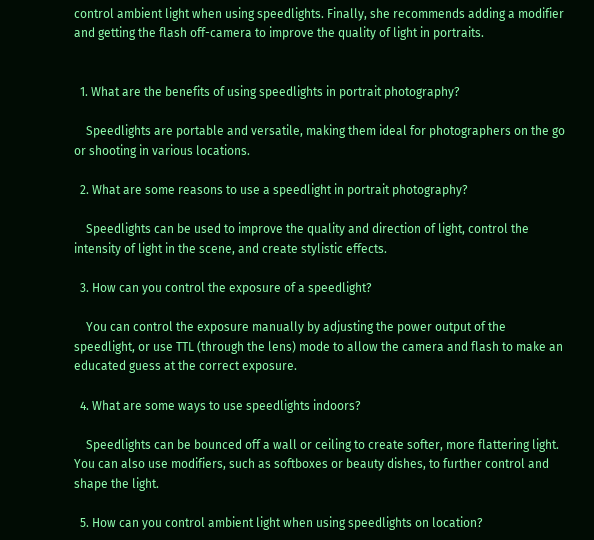control ambient light when using speedlights. Finally, she recommends adding a modifier and getting the flash off-camera to improve the quality of light in portraits.


  1. What are the benefits of using speedlights in portrait photography?

    Speedlights are portable and versatile, making them ideal for photographers on the go or shooting in various locations.

  2. What are some reasons to use a speedlight in portrait photography?

    Speedlights can be used to improve the quality and direction of light, control the intensity of light in the scene, and create stylistic effects.

  3. How can you control the exposure of a speedlight?

    You can control the exposure manually by adjusting the power output of the speedlight, or use TTL (through the lens) mode to allow the camera and flash to make an educated guess at the correct exposure.

  4. What are some ways to use speedlights indoors?

    Speedlights can be bounced off a wall or ceiling to create softer, more flattering light. You can also use modifiers, such as softboxes or beauty dishes, to further control and shape the light.

  5. How can you control ambient light when using speedlights on location?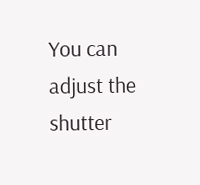You can adjust the shutter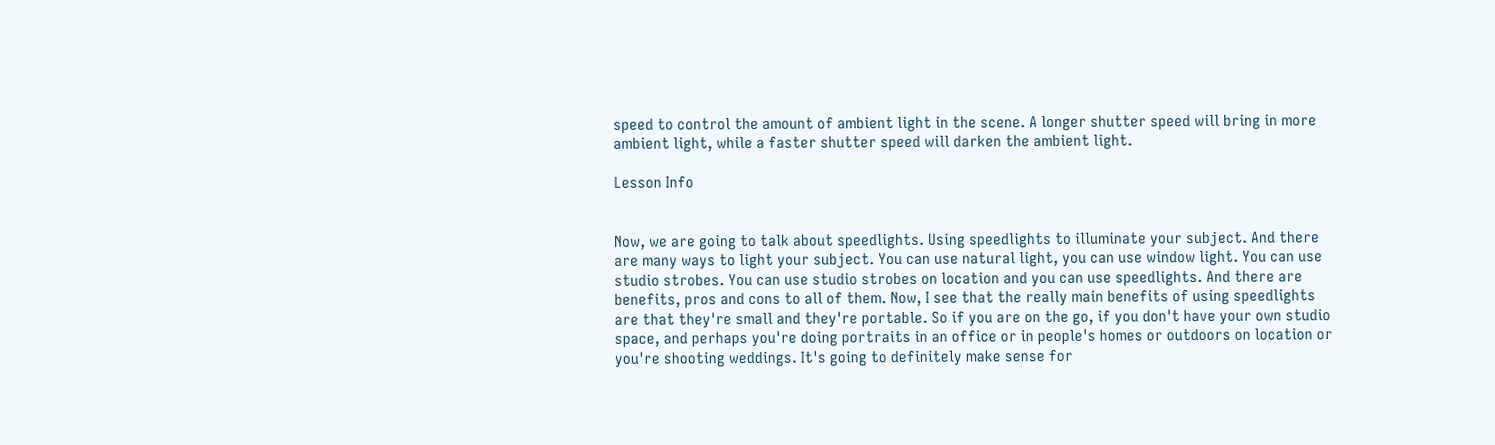speed to control the amount of ambient light in the scene. A longer shutter speed will bring in more ambient light, while a faster shutter speed will darken the ambient light.

Lesson Info


Now, we are going to talk about speedlights. Using speedlights to illuminate your subject. And there are many ways to light your subject. You can use natural light, you can use window light. You can use studio strobes. You can use studio strobes on location and you can use speedlights. And there are benefits, pros and cons to all of them. Now, I see that the really main benefits of using speedlights are that they're small and they're portable. So if you are on the go, if you don't have your own studio space, and perhaps you're doing portraits in an office or in people's homes or outdoors on location or you're shooting weddings. It's going to definitely make sense for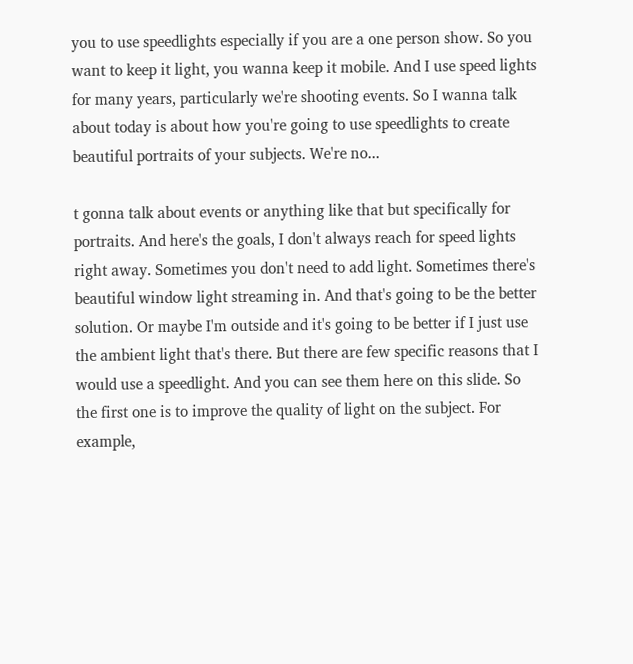you to use speedlights especially if you are a one person show. So you want to keep it light, you wanna keep it mobile. And I use speed lights for many years, particularly we're shooting events. So I wanna talk about today is about how you're going to use speedlights to create beautiful portraits of your subjects. We're no...

t gonna talk about events or anything like that but specifically for portraits. And here's the goals, I don't always reach for speed lights right away. Sometimes you don't need to add light. Sometimes there's beautiful window light streaming in. And that's going to be the better solution. Or maybe I'm outside and it's going to be better if I just use the ambient light that's there. But there are few specific reasons that I would use a speedlight. And you can see them here on this slide. So the first one is to improve the quality of light on the subject. For example,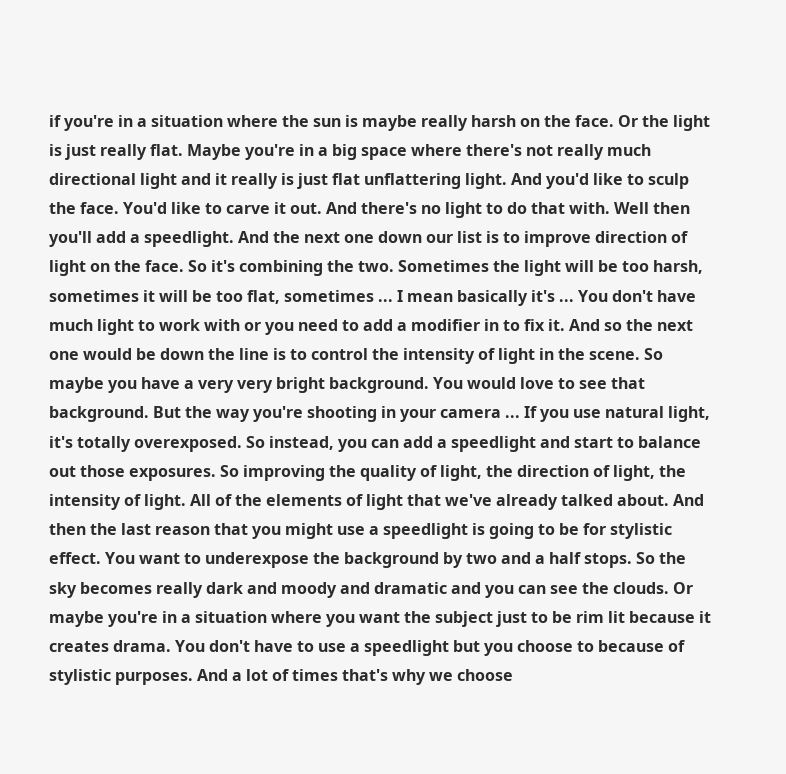if you're in a situation where the sun is maybe really harsh on the face. Or the light is just really flat. Maybe you're in a big space where there's not really much directional light and it really is just flat unflattering light. And you'd like to sculp the face. You'd like to carve it out. And there's no light to do that with. Well then you'll add a speedlight. And the next one down our list is to improve direction of light on the face. So it's combining the two. Sometimes the light will be too harsh, sometimes it will be too flat, sometimes ... I mean basically it's ... You don't have much light to work with or you need to add a modifier in to fix it. And so the next one would be down the line is to control the intensity of light in the scene. So maybe you have a very very bright background. You would love to see that background. But the way you're shooting in your camera ... If you use natural light, it's totally overexposed. So instead, you can add a speedlight and start to balance out those exposures. So improving the quality of light, the direction of light, the intensity of light. All of the elements of light that we've already talked about. And then the last reason that you might use a speedlight is going to be for stylistic effect. You want to underexpose the background by two and a half stops. So the sky becomes really dark and moody and dramatic and you can see the clouds. Or maybe you're in a situation where you want the subject just to be rim lit because it creates drama. You don't have to use a speedlight but you choose to because of stylistic purposes. And a lot of times that's why we choose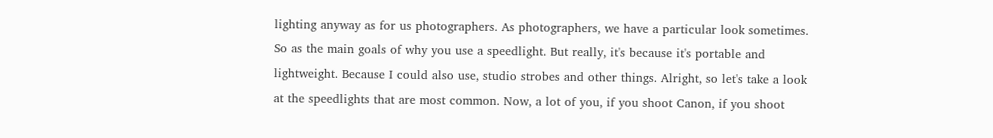lighting anyway as for us photographers. As photographers, we have a particular look sometimes. So as the main goals of why you use a speedlight. But really, it's because it's portable and lightweight. Because I could also use, studio strobes and other things. Alright, so let's take a look at the speedlights that are most common. Now, a lot of you, if you shoot Canon, if you shoot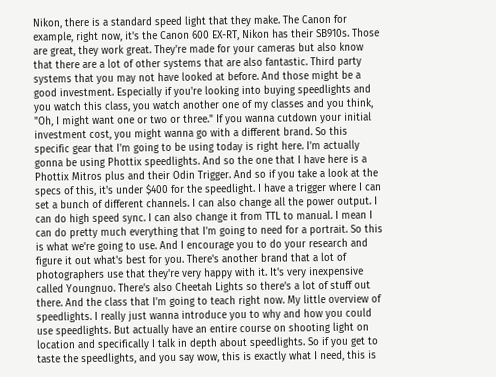Nikon, there is a standard speed light that they make. The Canon for example, right now, it's the Canon 600 EX-RT, Nikon has their SB910s. Those are great, they work great. They're made for your cameras but also know that there are a lot of other systems that are also fantastic. Third party systems that you may not have looked at before. And those might be a good investment. Especially if you're looking into buying speedlights and you watch this class, you watch another one of my classes and you think, "Oh, I might want one or two or three." If you wanna cutdown your initial investment cost, you might wanna go with a different brand. So this specific gear that I'm going to be using today is right here. I'm actually gonna be using Phottix speedlights. And so the one that I have here is a Phottix Mitros plus and their Odin Trigger. And so if you take a look at the specs of this, it's under $400 for the speedlight. I have a trigger where I can set a bunch of different channels. I can also change all the power output. I can do high speed sync. I can also change it from TTL to manual. I mean I can do pretty much everything that I'm going to need for a portrait. So this is what we're going to use. And I encourage you to do your research and figure it out what's best for you. There's another brand that a lot of photographers use that they're very happy with it. It's very inexpensive called Youngnuo. There's also Cheetah Lights so there's a lot of stuff out there. And the class that I'm going to teach right now. My little overview of speedlights. I really just wanna introduce you to why and how you could use speedlights. But actually have an entire course on shooting light on location and specifically I talk in depth about speedlights. So if you get to taste the speedlights, and you say wow, this is exactly what I need, this is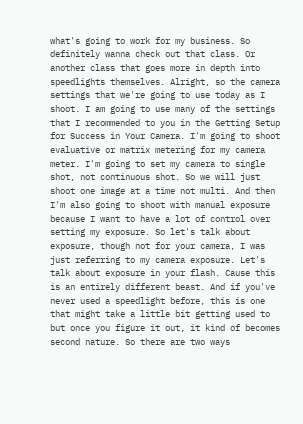what's going to work for my business. So definitely wanna check out that class. Or another class that goes more in depth into speedlights themselves. Alright, so the camera settings that we're going to use today as I shoot. I am going to use many of the settings that I recommended to you in the Getting Setup for Success in Your Camera. I'm going to shoot evaluative or matrix metering for my camera meter. I'm going to set my camera to single shot, not continuous shot. So we will just shoot one image at a time not multi. And then I'm also going to shoot with manual exposure because I want to have a lot of control over setting my exposure. So let's talk about exposure, though not for your camera, I was just referring to my camera exposure. Let's talk about exposure in your flash. Cause this is an entirely different beast. And if you've never used a speedlight before, this is one that might take a little bit getting used to but once you figure it out, it kind of becomes second nature. So there are two ways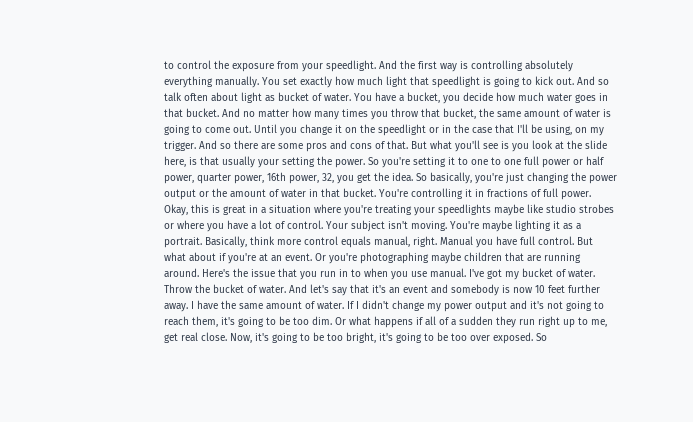to control the exposure from your speedlight. And the first way is controlling absolutely everything manually. You set exactly how much light that speedlight is going to kick out. And so talk often about light as bucket of water. You have a bucket, you decide how much water goes in that bucket. And no matter how many times you throw that bucket, the same amount of water is going to come out. Until you change it on the speedlight or in the case that I'll be using, on my trigger. And so there are some pros and cons of that. But what you'll see is you look at the slide here, is that usually your setting the power. So you're setting it to one to one full power or half power, quarter power, 16th power, 32, you get the idea. So basically, you're just changing the power output or the amount of water in that bucket. You're controlling it in fractions of full power. Okay, this is great in a situation where you're treating your speedlights maybe like studio strobes or where you have a lot of control. Your subject isn't moving. You're maybe lighting it as a portrait. Basically, think more control equals manual, right. Manual you have full control. But what about if you're at an event. Or you're photographing maybe children that are running around. Here's the issue that you run in to when you use manual. I've got my bucket of water. Throw the bucket of water. And let's say that it's an event and somebody is now 10 feet further away. I have the same amount of water. If I didn't change my power output and it's not going to reach them, it's going to be too dim. Or what happens if all of a sudden they run right up to me, get real close. Now, it's going to be too bright, it's going to be too over exposed. So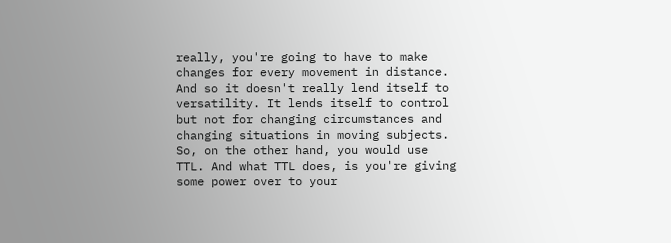really, you're going to have to make changes for every movement in distance. And so it doesn't really lend itself to versatility. It lends itself to control but not for changing circumstances and changing situations in moving subjects. So, on the other hand, you would use TTL. And what TTL does, is you're giving some power over to your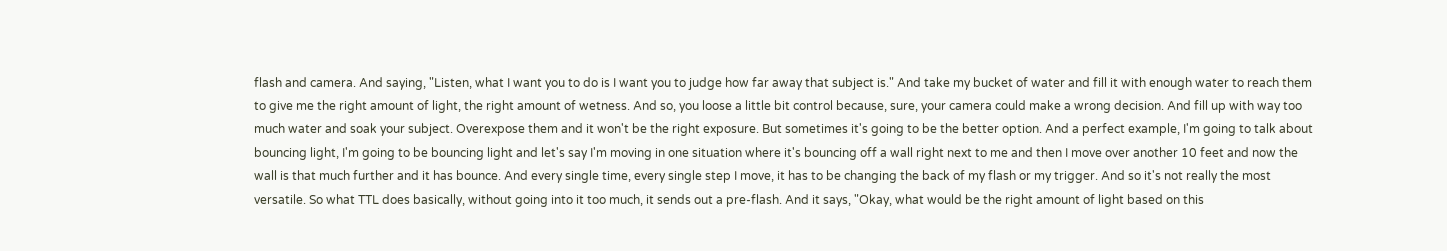flash and camera. And saying, "Listen, what I want you to do is I want you to judge how far away that subject is." And take my bucket of water and fill it with enough water to reach them to give me the right amount of light, the right amount of wetness. And so, you loose a little bit control because, sure, your camera could make a wrong decision. And fill up with way too much water and soak your subject. Overexpose them and it won't be the right exposure. But sometimes it's going to be the better option. And a perfect example, I'm going to talk about bouncing light, I'm going to be bouncing light and let's say I'm moving in one situation where it's bouncing off a wall right next to me and then I move over another 10 feet and now the wall is that much further and it has bounce. And every single time, every single step I move, it has to be changing the back of my flash or my trigger. And so it's not really the most versatile. So what TTL does basically, without going into it too much, it sends out a pre-flash. And it says, "Okay, what would be the right amount of light based on this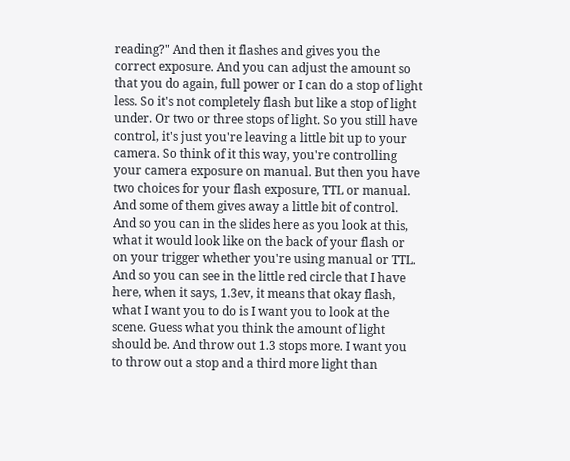reading?" And then it flashes and gives you the correct exposure. And you can adjust the amount so that you do again, full power or I can do a stop of light less. So it's not completely flash but like a stop of light under. Or two or three stops of light. So you still have control, it's just you're leaving a little bit up to your camera. So think of it this way, you're controlling your camera exposure on manual. But then you have two choices for your flash exposure, TTL or manual. And some of them gives away a little bit of control. And so you can in the slides here as you look at this, what it would look like on the back of your flash or on your trigger whether you're using manual or TTL. And so you can see in the little red circle that I have here, when it says, 1.3ev, it means that okay flash, what I want you to do is I want you to look at the scene. Guess what you think the amount of light should be. And throw out 1.3 stops more. I want you to throw out a stop and a third more light than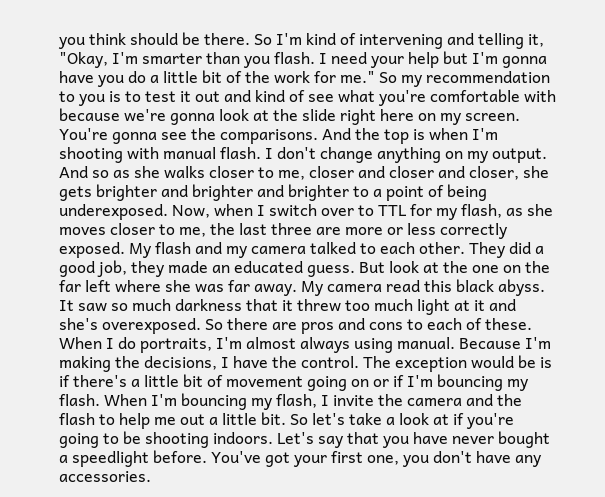you think should be there. So I'm kind of intervening and telling it, "Okay, I'm smarter than you flash. I need your help but I'm gonna have you do a little bit of the work for me." So my recommendation to you is to test it out and kind of see what you're comfortable with because we're gonna look at the slide right here on my screen. You're gonna see the comparisons. And the top is when I'm shooting with manual flash. I don't change anything on my output. And so as she walks closer to me, closer and closer and closer, she gets brighter and brighter and brighter to a point of being underexposed. Now, when I switch over to TTL for my flash, as she moves closer to me, the last three are more or less correctly exposed. My flash and my camera talked to each other. They did a good job, they made an educated guess. But look at the one on the far left where she was far away. My camera read this black abyss. It saw so much darkness that it threw too much light at it and she's overexposed. So there are pros and cons to each of these. When I do portraits, I'm almost always using manual. Because I'm making the decisions, I have the control. The exception would be is if there's a little bit of movement going on or if I'm bouncing my flash. When I'm bouncing my flash, I invite the camera and the flash to help me out a little bit. So let's take a look at if you're going to be shooting indoors. Let's say that you have never bought a speedlight before. You've got your first one, you don't have any accessories.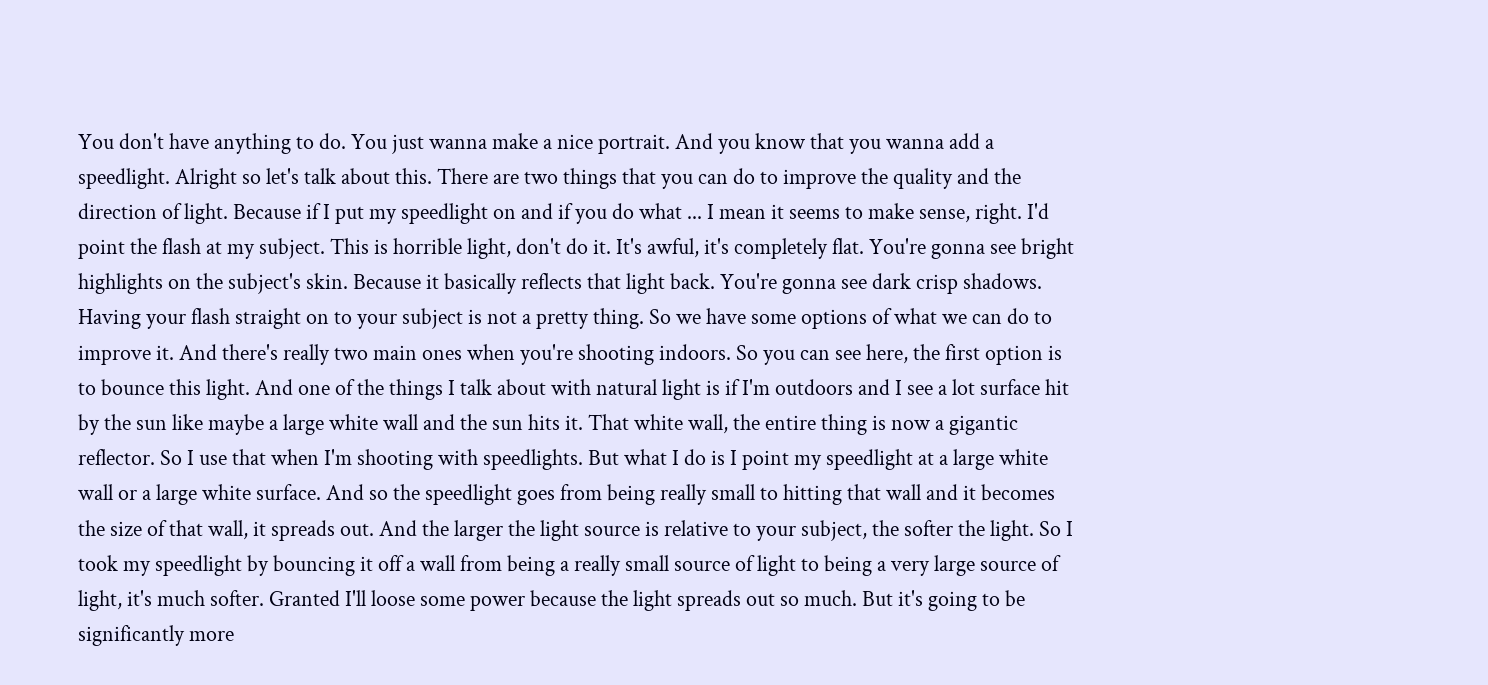You don't have anything to do. You just wanna make a nice portrait. And you know that you wanna add a speedlight. Alright so let's talk about this. There are two things that you can do to improve the quality and the direction of light. Because if I put my speedlight on and if you do what ... I mean it seems to make sense, right. I'd point the flash at my subject. This is horrible light, don't do it. It's awful, it's completely flat. You're gonna see bright highlights on the subject's skin. Because it basically reflects that light back. You're gonna see dark crisp shadows. Having your flash straight on to your subject is not a pretty thing. So we have some options of what we can do to improve it. And there's really two main ones when you're shooting indoors. So you can see here, the first option is to bounce this light. And one of the things I talk about with natural light is if I'm outdoors and I see a lot surface hit by the sun like maybe a large white wall and the sun hits it. That white wall, the entire thing is now a gigantic reflector. So I use that when I'm shooting with speedlights. But what I do is I point my speedlight at a large white wall or a large white surface. And so the speedlight goes from being really small to hitting that wall and it becomes the size of that wall, it spreads out. And the larger the light source is relative to your subject, the softer the light. So I took my speedlight by bouncing it off a wall from being a really small source of light to being a very large source of light, it's much softer. Granted I'll loose some power because the light spreads out so much. But it's going to be significantly more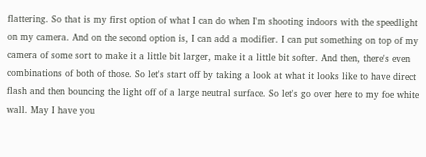flattering. So that is my first option of what I can do when I'm shooting indoors with the speedlight on my camera. And on the second option is, I can add a modifier. I can put something on top of my camera of some sort to make it a little bit larger, make it a little bit softer. And then, there's even combinations of both of those. So let's start off by taking a look at what it looks like to have direct flash and then bouncing the light off of a large neutral surface. So let's go over here to my foe white wall. May I have you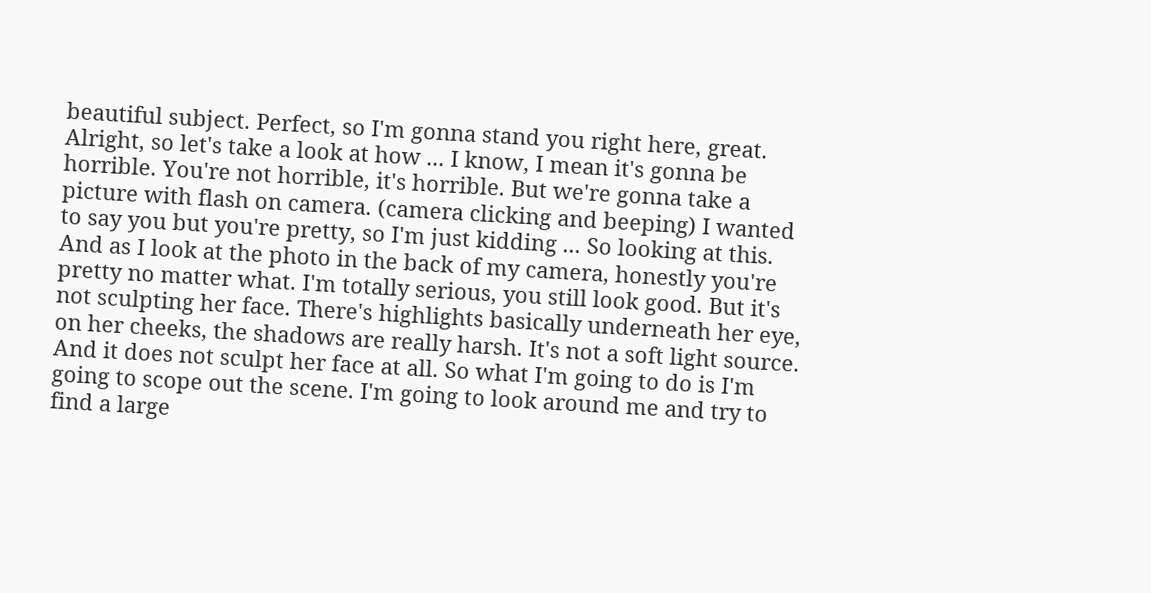beautiful subject. Perfect, so I'm gonna stand you right here, great. Alright, so let's take a look at how ... I know, I mean it's gonna be horrible. You're not horrible, it's horrible. But we're gonna take a picture with flash on camera. (camera clicking and beeping) I wanted to say you but you're pretty, so I'm just kidding ... So looking at this. And as I look at the photo in the back of my camera, honestly you're pretty no matter what. I'm totally serious, you still look good. But it's not sculpting her face. There's highlights basically underneath her eye, on her cheeks, the shadows are really harsh. It's not a soft light source. And it does not sculpt her face at all. So what I'm going to do is I'm going to scope out the scene. I'm going to look around me and try to find a large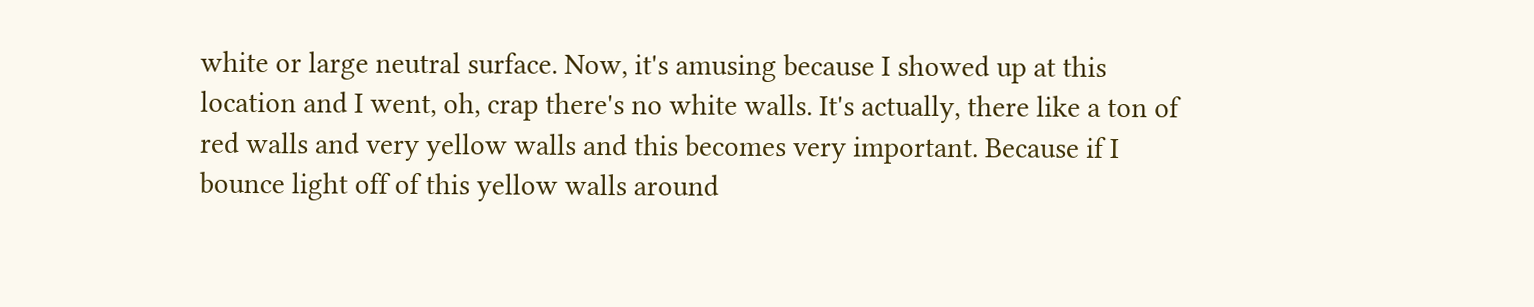white or large neutral surface. Now, it's amusing because I showed up at this location and I went, oh, crap there's no white walls. It's actually, there like a ton of red walls and very yellow walls and this becomes very important. Because if I bounce light off of this yellow walls around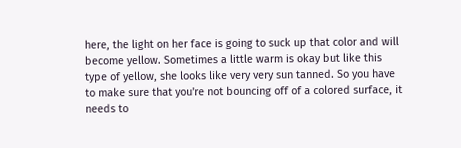here, the light on her face is going to suck up that color and will become yellow. Sometimes a little warm is okay but like this type of yellow, she looks like very very sun tanned. So you have to make sure that you're not bouncing off of a colored surface, it needs to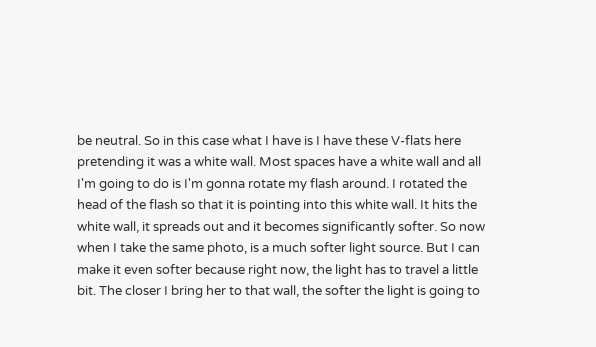be neutral. So in this case what I have is I have these V-flats here pretending it was a white wall. Most spaces have a white wall and all I'm going to do is I'm gonna rotate my flash around. I rotated the head of the flash so that it is pointing into this white wall. It hits the white wall, it spreads out and it becomes significantly softer. So now when I take the same photo, is a much softer light source. But I can make it even softer because right now, the light has to travel a little bit. The closer I bring her to that wall, the softer the light is going to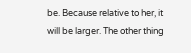be. Because relative to her, it will be larger. The other thing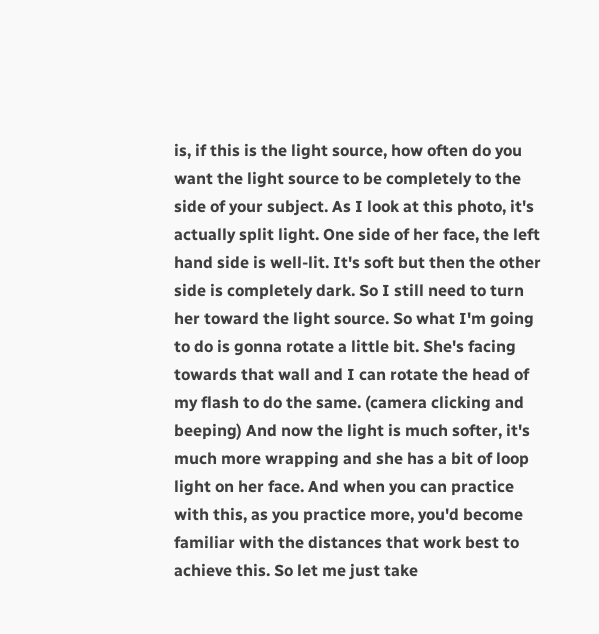is, if this is the light source, how often do you want the light source to be completely to the side of your subject. As I look at this photo, it's actually split light. One side of her face, the left hand side is well-lit. It's soft but then the other side is completely dark. So I still need to turn her toward the light source. So what I'm going to do is gonna rotate a little bit. She's facing towards that wall and I can rotate the head of my flash to do the same. (camera clicking and beeping) And now the light is much softer, it's much more wrapping and she has a bit of loop light on her face. And when you can practice with this, as you practice more, you'd become familiar with the distances that work best to achieve this. So let me just take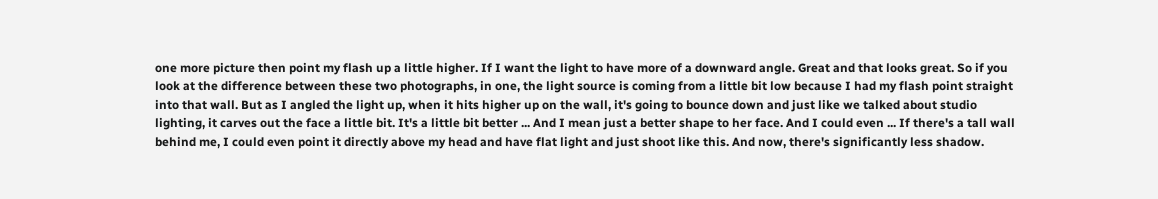one more picture then point my flash up a little higher. If I want the light to have more of a downward angle. Great and that looks great. So if you look at the difference between these two photographs, in one, the light source is coming from a little bit low because I had my flash point straight into that wall. But as I angled the light up, when it hits higher up on the wall, it's going to bounce down and just like we talked about studio lighting, it carves out the face a little bit. It's a little bit better ... And I mean just a better shape to her face. And I could even ... If there's a tall wall behind me, I could even point it directly above my head and have flat light and just shoot like this. And now, there's significantly less shadow.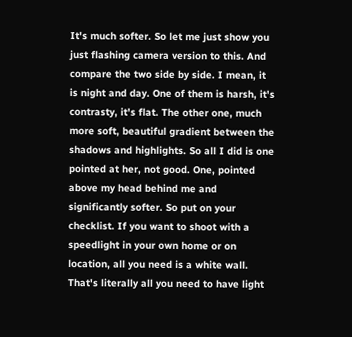It's much softer. So let me just show you just flashing camera version to this. And compare the two side by side. I mean, it is night and day. One of them is harsh, it's contrasty, it's flat. The other one, much more soft, beautiful gradient between the shadows and highlights. So all I did is one pointed at her, not good. One, pointed above my head behind me and significantly softer. So put on your checklist. If you want to shoot with a speedlight in your own home or on location, all you need is a white wall. That's literally all you need to have light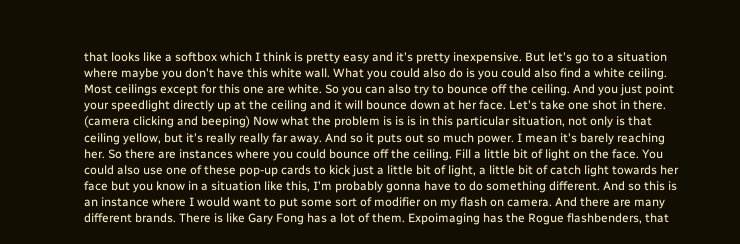that looks like a softbox which I think is pretty easy and it's pretty inexpensive. But let's go to a situation where maybe you don't have this white wall. What you could also do is you could also find a white ceiling. Most ceilings except for this one are white. So you can also try to bounce off the ceiling. And you just point your speedlight directly up at the ceiling and it will bounce down at her face. Let's take one shot in there. (camera clicking and beeping) Now what the problem is is is in this particular situation, not only is that ceiling yellow, but it's really really far away. And so it puts out so much power. I mean it's barely reaching her. So there are instances where you could bounce off the ceiling. Fill a little bit of light on the face. You could also use one of these pop-up cards to kick just a little bit of light, a little bit of catch light towards her face but you know in a situation like this, I'm probably gonna have to do something different. And so this is an instance where I would want to put some sort of modifier on my flash on camera. And there are many different brands. There is like Gary Fong has a lot of them. Expoimaging has the Rogue flashbenders, that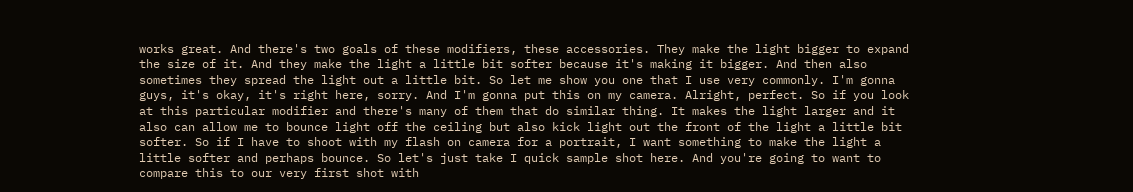works great. And there's two goals of these modifiers, these accessories. They make the light bigger to expand the size of it. And they make the light a little bit softer because it's making it bigger. And then also sometimes they spread the light out a little bit. So let me show you one that I use very commonly. I'm gonna guys, it's okay, it's right here, sorry. And I'm gonna put this on my camera. Alright, perfect. So if you look at this particular modifier and there's many of them that do similar thing. It makes the light larger and it also can allow me to bounce light off the ceiling but also kick light out the front of the light a little bit softer. So if I have to shoot with my flash on camera for a portrait, I want something to make the light a little softer and perhaps bounce. So let's just take I quick sample shot here. And you're going to want to compare this to our very first shot with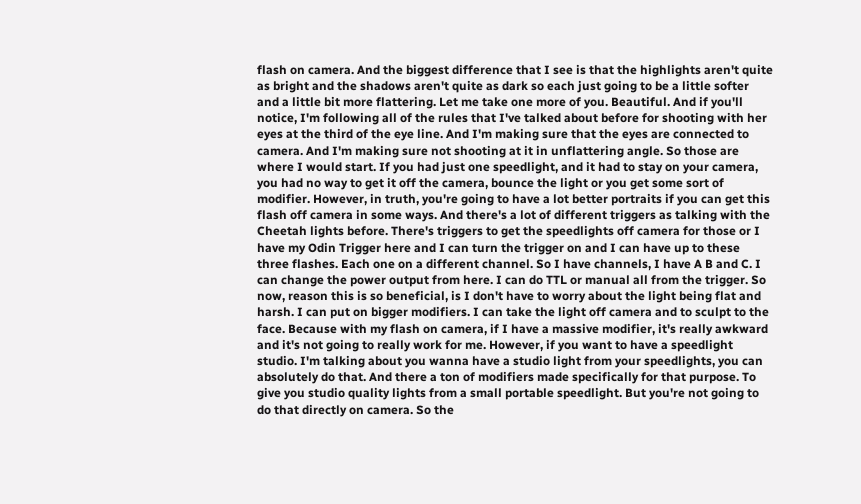flash on camera. And the biggest difference that I see is that the highlights aren't quite as bright and the shadows aren't quite as dark so each just going to be a little softer and a little bit more flattering. Let me take one more of you. Beautiful. And if you'll notice, I'm following all of the rules that I've talked about before for shooting with her eyes at the third of the eye line. And I'm making sure that the eyes are connected to camera. And I'm making sure not shooting at it in unflattering angle. So those are where I would start. If you had just one speedlight, and it had to stay on your camera, you had no way to get it off the camera, bounce the light or you get some sort of modifier. However, in truth, you're going to have a lot better portraits if you can get this flash off camera in some ways. And there's a lot of different triggers as talking with the Cheetah lights before. There's triggers to get the speedlights off camera for those or I have my Odin Trigger here and I can turn the trigger on and I can have up to these three flashes. Each one on a different channel. So I have channels, I have A B and C. I can change the power output from here. I can do TTL or manual all from the trigger. So now, reason this is so beneficial, is I don't have to worry about the light being flat and harsh. I can put on bigger modifiers. I can take the light off camera and to sculpt to the face. Because with my flash on camera, if I have a massive modifier, it's really awkward and it's not going to really work for me. However, if you want to have a speedlight studio. I'm talking about you wanna have a studio light from your speedlights, you can absolutely do that. And there a ton of modifiers made specifically for that purpose. To give you studio quality lights from a small portable speedlight. But you're not going to do that directly on camera. So the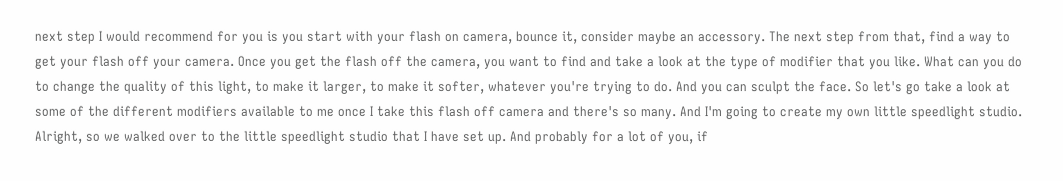next step I would recommend for you is you start with your flash on camera, bounce it, consider maybe an accessory. The next step from that, find a way to get your flash off your camera. Once you get the flash off the camera, you want to find and take a look at the type of modifier that you like. What can you do to change the quality of this light, to make it larger, to make it softer, whatever you're trying to do. And you can sculpt the face. So let's go take a look at some of the different modifiers available to me once I take this flash off camera and there's so many. And I'm going to create my own little speedlight studio. Alright, so we walked over to the little speedlight studio that I have set up. And probably for a lot of you, if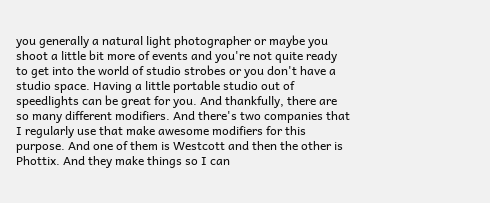you generally a natural light photographer or maybe you shoot a little bit more of events and you're not quite ready to get into the world of studio strobes or you don't have a studio space. Having a little portable studio out of speedlights can be great for you. And thankfully, there are so many different modifiers. And there's two companies that I regularly use that make awesome modifiers for this purpose. And one of them is Westcott and then the other is Phottix. And they make things so I can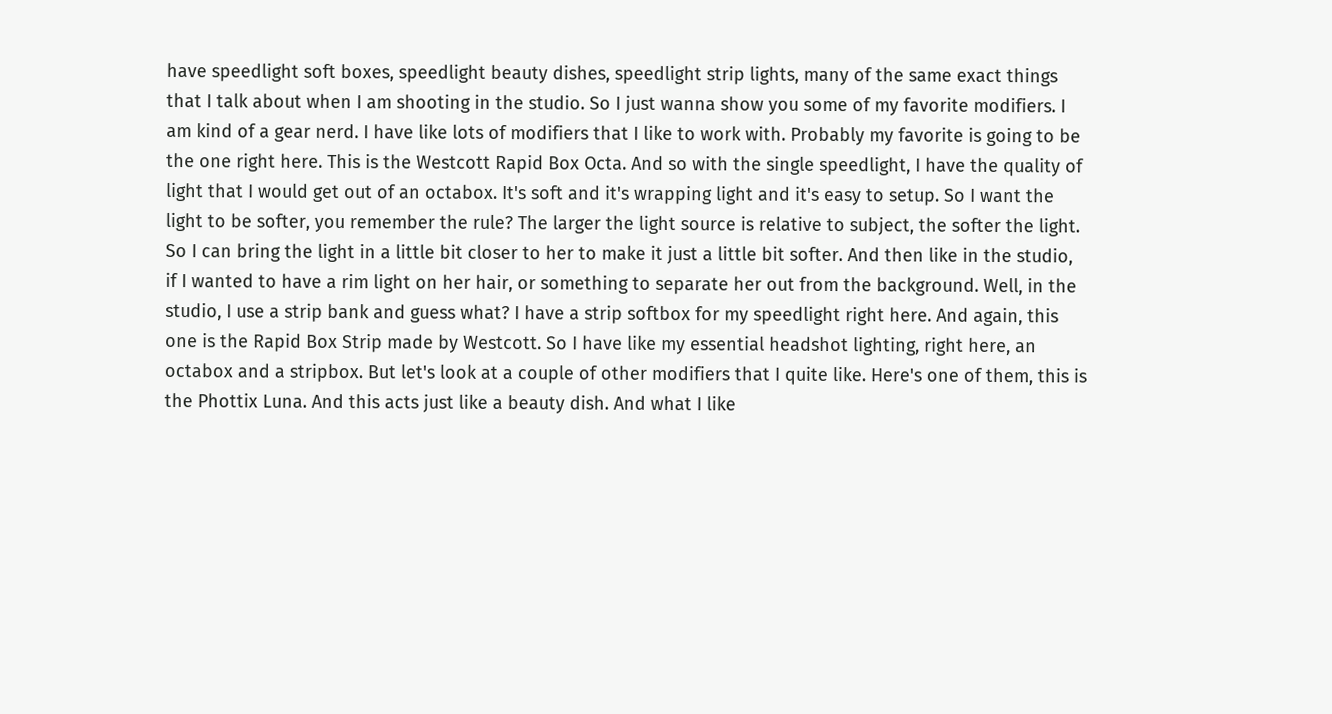have speedlight soft boxes, speedlight beauty dishes, speedlight strip lights, many of the same exact things that I talk about when I am shooting in the studio. So I just wanna show you some of my favorite modifiers. I am kind of a gear nerd. I have like lots of modifiers that I like to work with. Probably my favorite is going to be the one right here. This is the Westcott Rapid Box Octa. And so with the single speedlight, I have the quality of light that I would get out of an octabox. It's soft and it's wrapping light and it's easy to setup. So I want the light to be softer, you remember the rule? The larger the light source is relative to subject, the softer the light. So I can bring the light in a little bit closer to her to make it just a little bit softer. And then like in the studio, if I wanted to have a rim light on her hair, or something to separate her out from the background. Well, in the studio, I use a strip bank and guess what? I have a strip softbox for my speedlight right here. And again, this one is the Rapid Box Strip made by Westcott. So I have like my essential headshot lighting, right here, an octabox and a stripbox. But let's look at a couple of other modifiers that I quite like. Here's one of them, this is the Phottix Luna. And this acts just like a beauty dish. And what I like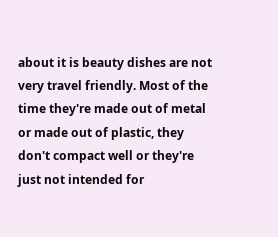about it is beauty dishes are not very travel friendly. Most of the time they're made out of metal or made out of plastic, they don't compact well or they're just not intended for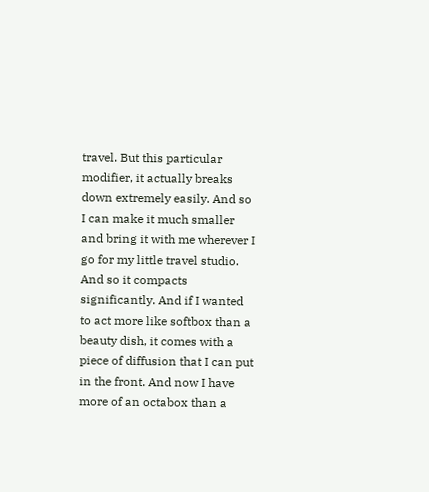travel. But this particular modifier, it actually breaks down extremely easily. And so I can make it much smaller and bring it with me wherever I go for my little travel studio. And so it compacts significantly. And if I wanted to act more like softbox than a beauty dish, it comes with a piece of diffusion that I can put in the front. And now I have more of an octabox than a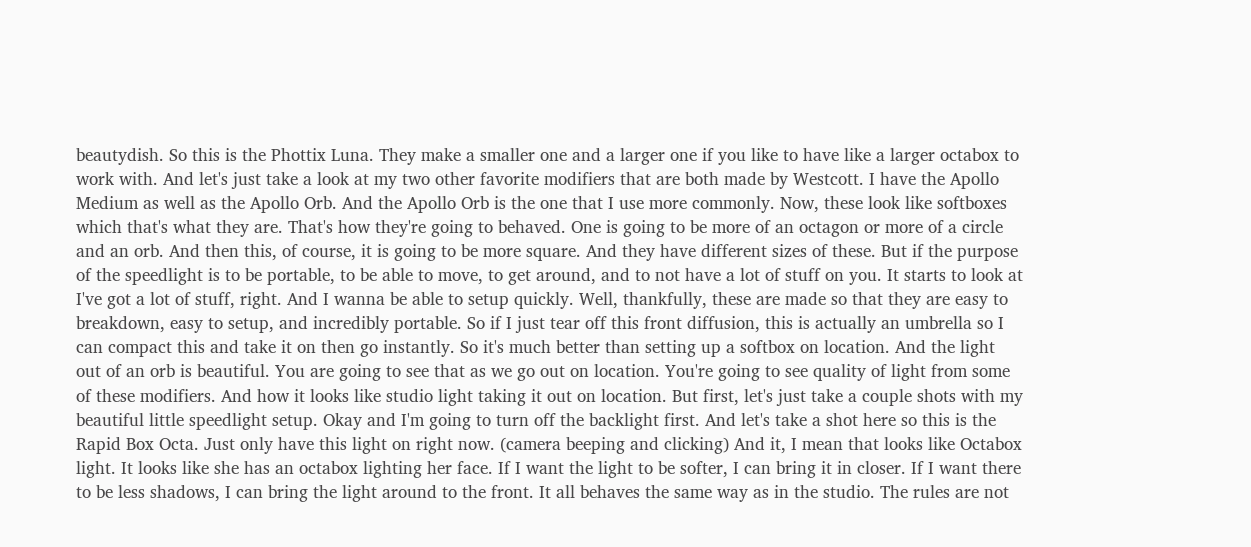beautydish. So this is the Phottix Luna. They make a smaller one and a larger one if you like to have like a larger octabox to work with. And let's just take a look at my two other favorite modifiers that are both made by Westcott. I have the Apollo Medium as well as the Apollo Orb. And the Apollo Orb is the one that I use more commonly. Now, these look like softboxes which that's what they are. That's how they're going to behaved. One is going to be more of an octagon or more of a circle and an orb. And then this, of course, it is going to be more square. And they have different sizes of these. But if the purpose of the speedlight is to be portable, to be able to move, to get around, and to not have a lot of stuff on you. It starts to look at I've got a lot of stuff, right. And I wanna be able to setup quickly. Well, thankfully, these are made so that they are easy to breakdown, easy to setup, and incredibly portable. So if I just tear off this front diffusion, this is actually an umbrella so I can compact this and take it on then go instantly. So it's much better than setting up a softbox on location. And the light out of an orb is beautiful. You are going to see that as we go out on location. You're going to see quality of light from some of these modifiers. And how it looks like studio light taking it out on location. But first, let's just take a couple shots with my beautiful little speedlight setup. Okay and I'm going to turn off the backlight first. And let's take a shot here so this is the Rapid Box Octa. Just only have this light on right now. (camera beeping and clicking) And it, I mean that looks like Octabox light. It looks like she has an octabox lighting her face. If I want the light to be softer, I can bring it in closer. If I want there to be less shadows, I can bring the light around to the front. It all behaves the same way as in the studio. The rules are not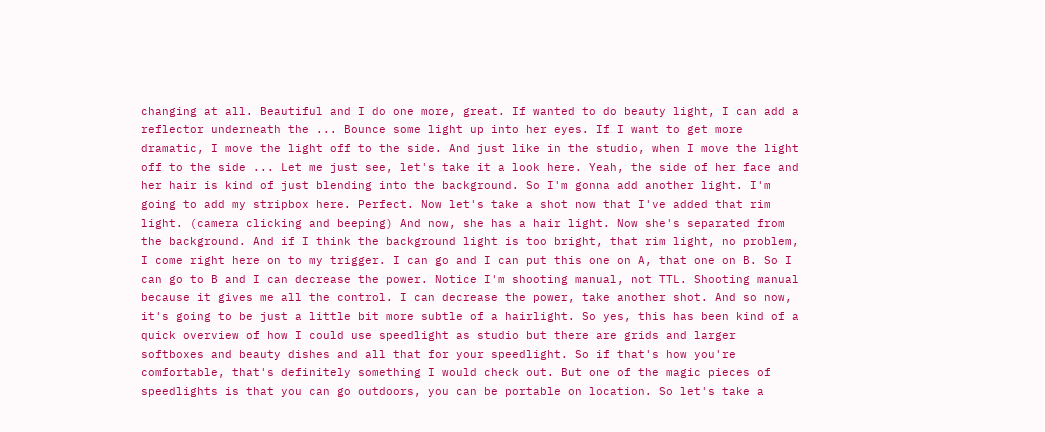changing at all. Beautiful and I do one more, great. If wanted to do beauty light, I can add a reflector underneath the ... Bounce some light up into her eyes. If I want to get more dramatic, I move the light off to the side. And just like in the studio, when I move the light off to the side ... Let me just see, let's take it a look here. Yeah, the side of her face and her hair is kind of just blending into the background. So I'm gonna add another light. I'm going to add my stripbox here. Perfect. Now let's take a shot now that I've added that rim light. (camera clicking and beeping) And now, she has a hair light. Now she's separated from the background. And if I think the background light is too bright, that rim light, no problem, I come right here on to my trigger. I can go and I can put this one on A, that one on B. So I can go to B and I can decrease the power. Notice I'm shooting manual, not TTL. Shooting manual because it gives me all the control. I can decrease the power, take another shot. And so now, it's going to be just a little bit more subtle of a hairlight. So yes, this has been kind of a quick overview of how I could use speedlight as studio but there are grids and larger softboxes and beauty dishes and all that for your speedlight. So if that's how you're comfortable, that's definitely something I would check out. But one of the magic pieces of speedlights is that you can go outdoors, you can be portable on location. So let's take a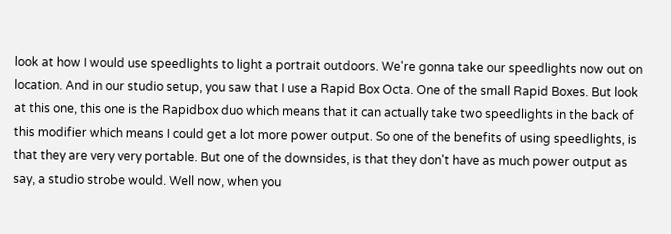look at how I would use speedlights to light a portrait outdoors. We're gonna take our speedlights now out on location. And in our studio setup, you saw that I use a Rapid Box Octa. One of the small Rapid Boxes. But look at this one, this one is the Rapidbox duo which means that it can actually take two speedlights in the back of this modifier which means I could get a lot more power output. So one of the benefits of using speedlights, is that they are very very portable. But one of the downsides, is that they don't have as much power output as say, a studio strobe would. Well now, when you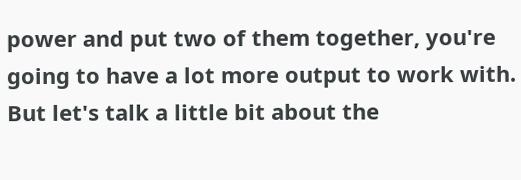power and put two of them together, you're going to have a lot more output to work with. But let's talk a little bit about the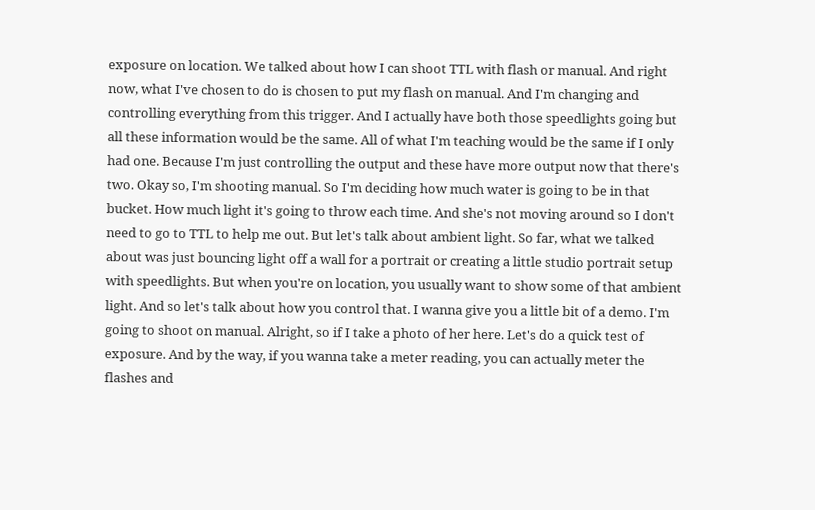exposure on location. We talked about how I can shoot TTL with flash or manual. And right now, what I've chosen to do is chosen to put my flash on manual. And I'm changing and controlling everything from this trigger. And I actually have both those speedlights going but all these information would be the same. All of what I'm teaching would be the same if I only had one. Because I'm just controlling the output and these have more output now that there's two. Okay so, I'm shooting manual. So I'm deciding how much water is going to be in that bucket. How much light it's going to throw each time. And she's not moving around so I don't need to go to TTL to help me out. But let's talk about ambient light. So far, what we talked about was just bouncing light off a wall for a portrait or creating a little studio portrait setup with speedlights. But when you're on location, you usually want to show some of that ambient light. And so let's talk about how you control that. I wanna give you a little bit of a demo. I'm going to shoot on manual. Alright, so if I take a photo of her here. Let's do a quick test of exposure. And by the way, if you wanna take a meter reading, you can actually meter the flashes and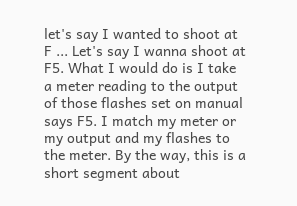let's say I wanted to shoot at F ... Let's say I wanna shoot at F5. What I would do is I take a meter reading to the output of those flashes set on manual says F5. I match my meter or my output and my flashes to the meter. By the way, this is a short segment about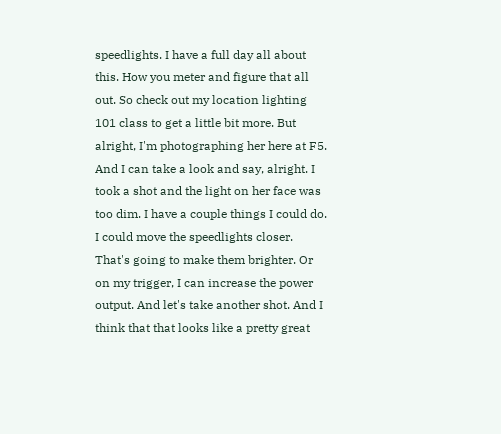speedlights. I have a full day all about this. How you meter and figure that all out. So check out my location lighting 101 class to get a little bit more. But alright, I'm photographing her here at F5. And I can take a look and say, alright. I took a shot and the light on her face was too dim. I have a couple things I could do. I could move the speedlights closer. That's going to make them brighter. Or on my trigger, I can increase the power output. And let's take another shot. And I think that that looks like a pretty great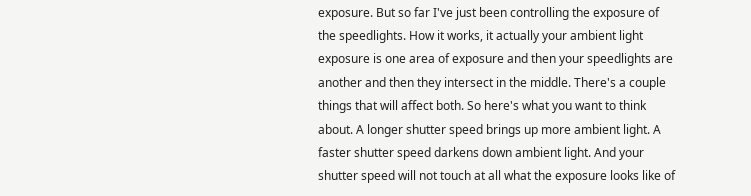exposure. But so far I've just been controlling the exposure of the speedlights. How it works, it actually your ambient light exposure is one area of exposure and then your speedlights are another and then they intersect in the middle. There's a couple things that will affect both. So here's what you want to think about. A longer shutter speed brings up more ambient light. A faster shutter speed darkens down ambient light. And your shutter speed will not touch at all what the exposure looks like of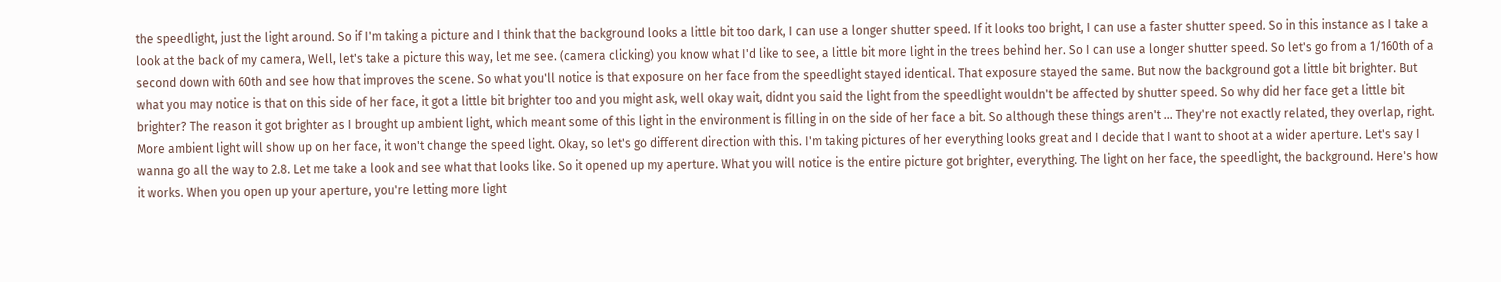the speedlight, just the light around. So if I'm taking a picture and I think that the background looks a little bit too dark, I can use a longer shutter speed. If it looks too bright, I can use a faster shutter speed. So in this instance as I take a look at the back of my camera, Well, let's take a picture this way, let me see. (camera clicking) you know what I'd like to see, a little bit more light in the trees behind her. So I can use a longer shutter speed. So let's go from a 1/160th of a second down with 60th and see how that improves the scene. So what you'll notice is that exposure on her face from the speedlight stayed identical. That exposure stayed the same. But now the background got a little bit brighter. But what you may notice is that on this side of her face, it got a little bit brighter too and you might ask, well okay wait, didnt you said the light from the speedlight wouldn't be affected by shutter speed. So why did her face get a little bit brighter? The reason it got brighter as I brought up ambient light, which meant some of this light in the environment is filling in on the side of her face a bit. So although these things aren't ... They're not exactly related, they overlap, right. More ambient light will show up on her face, it won't change the speed light. Okay, so let's go different direction with this. I'm taking pictures of her everything looks great and I decide that I want to shoot at a wider aperture. Let's say I wanna go all the way to 2.8. Let me take a look and see what that looks like. So it opened up my aperture. What you will notice is the entire picture got brighter, everything. The light on her face, the speedlight, the background. Here's how it works. When you open up your aperture, you're letting more light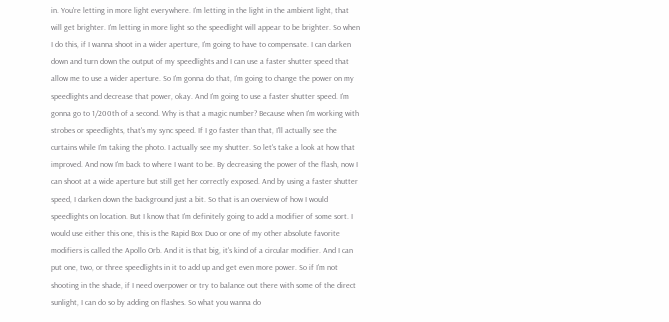in. You're letting in more light everywhere. I'm letting in the light in the ambient light, that will get brighter. I'm letting in more light so the speedlight will appear to be brighter. So when I do this, if I wanna shoot in a wider aperture, I'm going to have to compensate. I can darken down and turn down the output of my speedlights and I can use a faster shutter speed that allow me to use a wider aperture. So I'm gonna do that, I'm going to change the power on my speedlights and decrease that power, okay. And I'm going to use a faster shutter speed. I'm gonna go to 1/200th of a second. Why is that a magic number? Because when I'm working with strobes or speedlights, that's my sync speed. If I go faster than that, I'll actually see the curtains while I'm taking the photo. I actually see my shutter. So let's take a look at how that improved. And now I'm back to where I want to be. By decreasing the power of the flash, now I can shoot at a wide aperture but still get her correctly exposed. And by using a faster shutter speed, I darken down the background just a bit. So that is an overview of how I would speedlights on location. But I know that I'm definitely going to add a modifier of some sort. I would use either this one, this is the Rapid Box Duo or one of my other absolute favorite modifiers is called the Apollo Orb. And it is that big, it's kind of a circular modifier. And I can put one, two, or three speedlights in it to add up and get even more power. So if I'm not shooting in the shade, if I need overpower or try to balance out there with some of the direct sunlight, I can do so by adding on flashes. So what you wanna do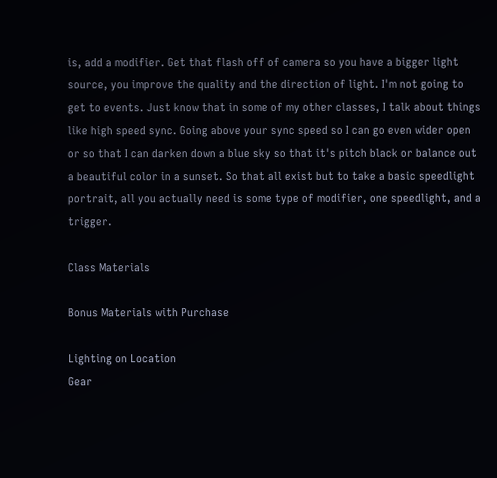is, add a modifier. Get that flash off of camera so you have a bigger light source, you improve the quality and the direction of light. I'm not going to get to events. Just know that in some of my other classes, I talk about things like high speed sync. Going above your sync speed so I can go even wider open or so that I can darken down a blue sky so that it's pitch black or balance out a beautiful color in a sunset. So that all exist but to take a basic speedlight portrait, all you actually need is some type of modifier, one speedlight, and a trigger.

Class Materials

Bonus Materials with Purchase

Lighting on Location
Gear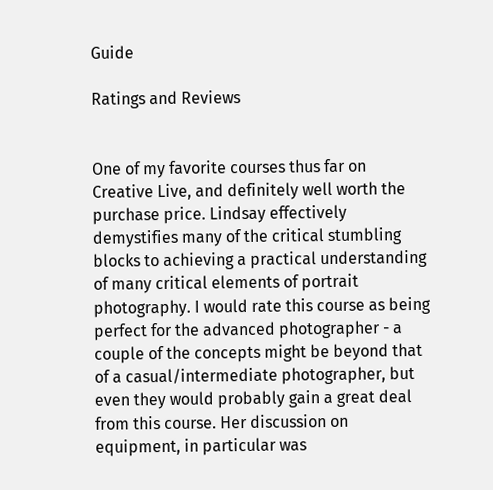Guide

Ratings and Reviews


One of my favorite courses thus far on Creative Live, and definitely well worth the purchase price. Lindsay effectively demystifies many of the critical stumbling blocks to achieving a practical understanding of many critical elements of portrait photography. I would rate this course as being perfect for the advanced photographer - a couple of the concepts might be beyond that of a casual/intermediate photographer, but even they would probably gain a great deal from this course. Her discussion on equipment, in particular was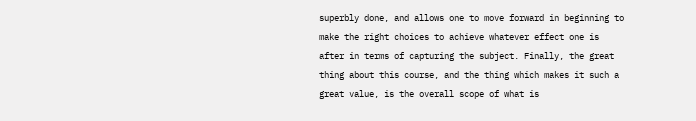superbly done, and allows one to move forward in beginning to make the right choices to achieve whatever effect one is after in terms of capturing the subject. Finally, the great thing about this course, and the thing which makes it such a great value, is the overall scope of what is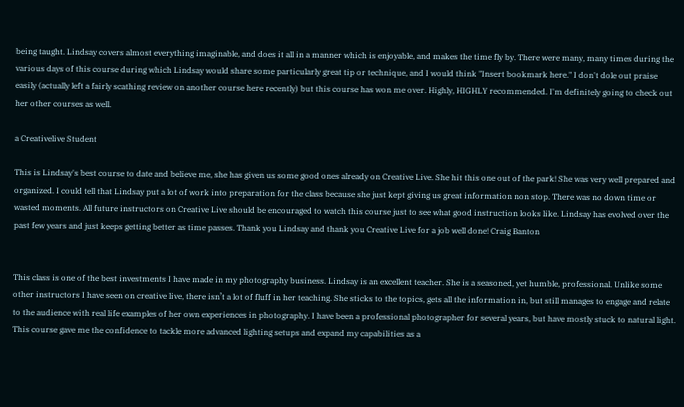being taught. Lindsay covers almost everything imaginable, and does it all in a manner which is enjoyable, and makes the time fly by. There were many, many times during the various days of this course during which Lindsay would share some particularly great tip or technique, and I would think "Insert bookmark here." I don't dole out praise easily (actually left a fairly scathing review on another course here recently) but this course has won me over. Highly, HIGHLY recommended. I'm definitely going to check out her other courses as well.

a Creativelive Student

This is Lindsay's best course to date and believe me, she has given us some good ones already on Creative Live. She hit this one out of the park! She was very well prepared and organized. I could tell that Lindsay put a lot of work into preparation for the class because she just kept giving us great information non stop. There was no down time or wasted moments. All future instructors on Creative Live should be encouraged to watch this course just to see what good instruction looks like. Lindsay has evolved over the past few years and just keeps getting better as time passes. Thank you Lindsay and thank you Creative Live for a job well done! Craig Banton


This class is one of the best investments I have made in my photography business. Lindsay is an excellent teacher. She is a seasoned, yet humble, professional. Unlike some other instructors I have seen on creative live, there isn’t a lot of fluff in her teaching. She sticks to the topics, gets all the information in, but still manages to engage and relate to the audience with real life examples of her own experiences in photography. I have been a professional photographer for several years, but have mostly stuck to natural light. This course gave me the confidence to tackle more advanced lighting setups and expand my capabilities as a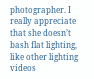photographer. I really appreciate that she doesn’t bash flat lighting, like other lighting videos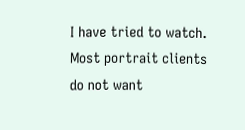I have tried to watch. Most portrait clients do not want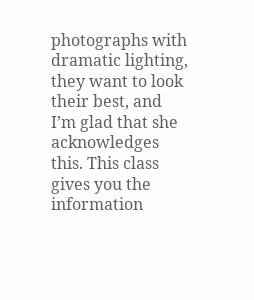photographs with dramatic lighting, they want to look their best, and I’m glad that she acknowledges this. This class gives you the information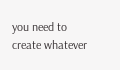you need to create whatever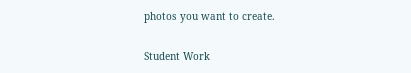photos you want to create.

Student Work